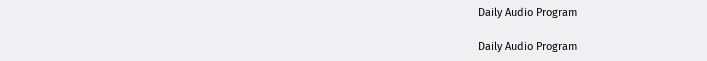Daily Audio Program

Daily Audio Program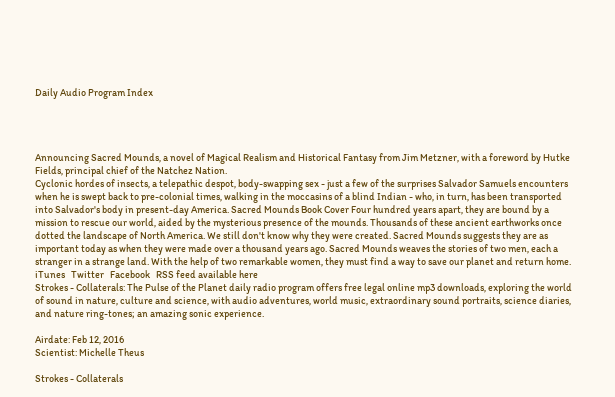Daily Audio Program Index




Announcing Sacred Mounds, a novel of Magical Realism and Historical Fantasy from Jim Metzner, with a foreword by Hutke Fields, principal chief of the Natchez Nation.
Cyclonic hordes of insects, a telepathic despot, body-swapping sex - just a few of the surprises Salvador Samuels encounters when he is swept back to pre-colonial times, walking in the moccasins of a blind Indian - who, in turn, has been transported into Salvador's body in present-day America. Sacred Mounds Book Cover Four hundred years apart, they are bound by a mission to rescue our world, aided by the mysterious presence of the mounds. Thousands of these ancient earthworks once dotted the landscape of North America. We still don't know why they were created. Sacred Mounds suggests they are as important today as when they were made over a thousand years ago. Sacred Mounds weaves the stories of two men, each a stranger in a strange land. With the help of two remarkable women, they must find a way to save our planet and return home.
iTunes   Twitter   Facebook   RSS feed available here
Strokes - Collaterals: The Pulse of the Planet daily radio program offers free legal online mp3 downloads, exploring the world of sound in nature, culture and science, with audio adventures, world music, extraordinary sound portraits, science diaries, and nature ring-tones; an amazing sonic experience.

Airdate: Feb 12, 2016
Scientist: Michelle Theus

Strokes - Collaterals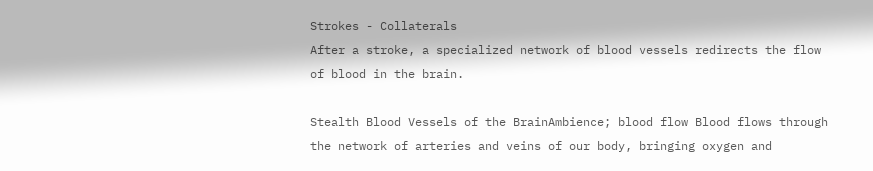Strokes - Collaterals
After a stroke, a specialized network of blood vessels redirects the flow of blood in the brain.

Stealth Blood Vessels of the BrainAmbience; blood flow Blood flows through the network of arteries and veins of our body, bringing oxygen and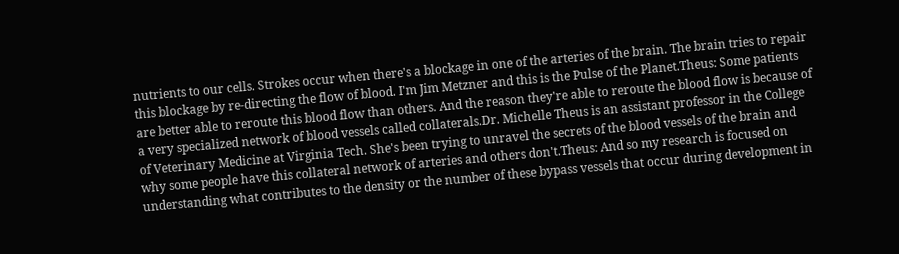nutrients to our cells. Strokes occur when there's a blockage in one of the arteries of the brain. The brain tries to repair this blockage by re-directing the flow of blood. I'm Jim Metzner and this is the Pulse of the Planet.Theus: Some patients are better able to reroute this blood flow than others. And the reason they're able to reroute the blood flow is because of a very specialized network of blood vessels called collaterals.Dr. Michelle Theus is an assistant professor in the College of Veterinary Medicine at Virginia Tech. She's been trying to unravel the secrets of the blood vessels of the brain and why some people have this collateral network of arteries and others don't.Theus: And so my research is focused on understanding what contributes to the density or the number of these bypass vessels that occur during development in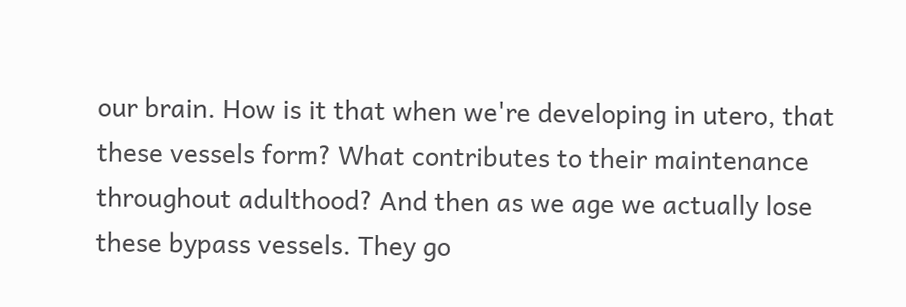our brain. How is it that when we're developing in utero, that these vessels form? What contributes to their maintenance throughout adulthood? And then as we age we actually lose these bypass vessels. They go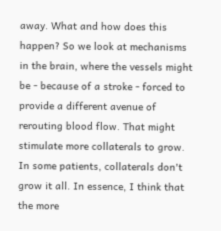away. What and how does this happen? So we look at mechanisms in the brain, where the vessels might be - because of a stroke - forced to provide a different avenue of rerouting blood flow. That might stimulate more collaterals to grow. In some patients, collaterals don't grow it all. In essence, I think that the more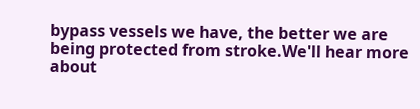bypass vessels we have, the better we are being protected from stroke.We'll hear more about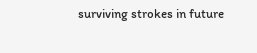surviving strokes in future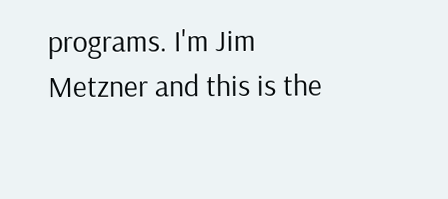programs. I'm Jim Metzner and this is the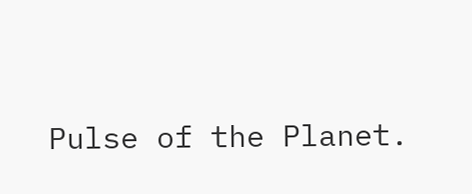Pulse of the Planet.